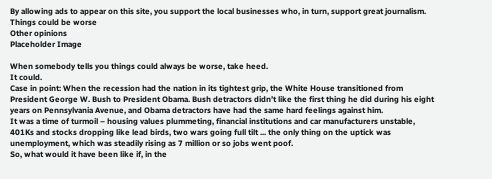By allowing ads to appear on this site, you support the local businesses who, in turn, support great journalism.
Things could be worse
Other opinions
Placeholder Image

When somebody tells you things could always be worse, take heed.
It could.
Case in point: When the recession had the nation in its tightest grip, the White House transitioned from President George W. Bush to President Obama. Bush detractors didn’t like the first thing he did during his eight years on Pennsylvania Avenue, and Obama detractors have had the same hard feelings against him.
It was a time of turmoil – housing values plummeting, financial institutions and car manufacturers unstable, 401Ks and stocks dropping like lead birds, two wars going full tilt ... the only thing on the uptick was unemployment, which was steadily rising as 7 million or so jobs went poof.
So, what would it have been like if, in the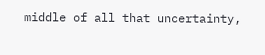middle of all that uncertainty,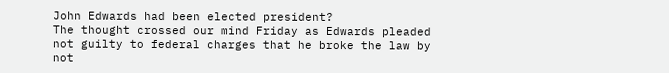John Edwards had been elected president?
The thought crossed our mind Friday as Edwards pleaded not guilty to federal charges that he broke the law by not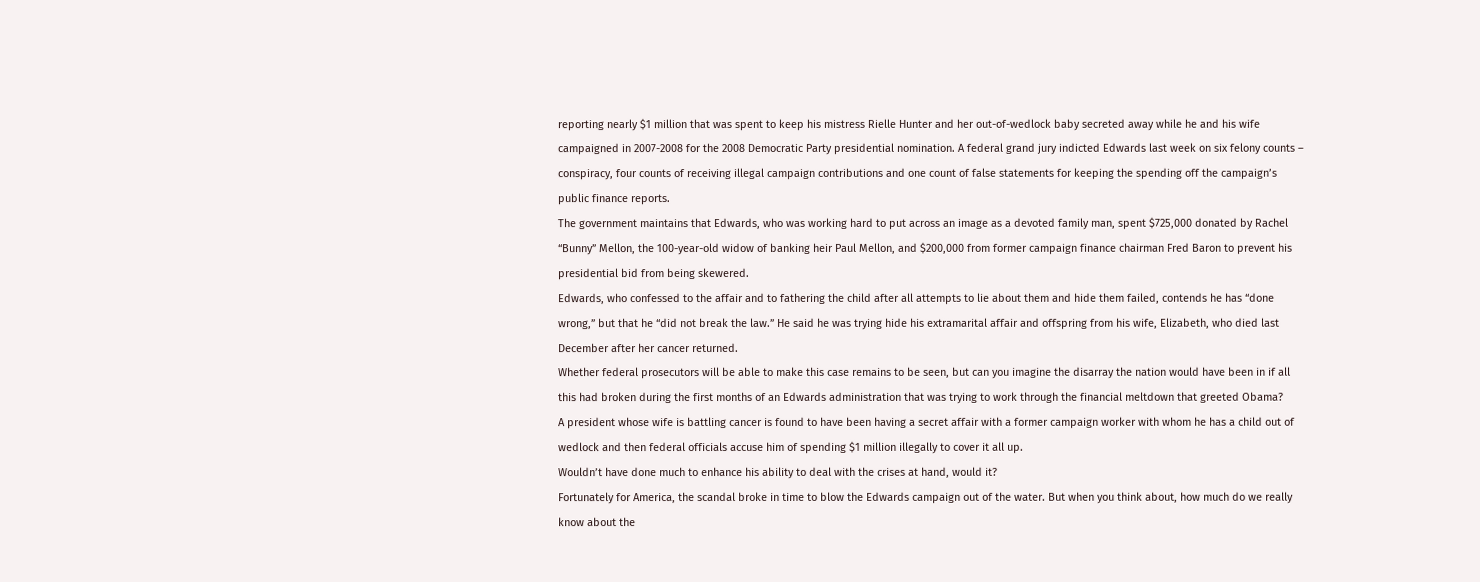reporting nearly $1 million that was spent to keep his mistress Rielle Hunter and her out-of-wedlock baby secreted away while he and his wife campaigned in 2007-2008 for the 2008 Democratic Party presidential nomination. A federal grand jury indicted Edwards last week on six felony counts – conspiracy, four counts of receiving illegal campaign contributions and one count of false statements for keeping the spending off the campaign’s public finance reports.
The government maintains that Edwards, who was working hard to put across an image as a devoted family man, spent $725,000 donated by Rachel “Bunny” Mellon, the 100-year-old widow of banking heir Paul Mellon, and $200,000 from former campaign finance chairman Fred Baron to prevent his presidential bid from being skewered.
Edwards, who confessed to the affair and to fathering the child after all attempts to lie about them and hide them failed, contends he has “done wrong,” but that he “did not break the law.” He said he was trying hide his extramarital affair and offspring from his wife, Elizabeth, who died last December after her cancer returned.
Whether federal prosecutors will be able to make this case remains to be seen, but can you imagine the disarray the nation would have been in if all this had broken during the first months of an Edwards administration that was trying to work through the financial meltdown that greeted Obama?
A president whose wife is battling cancer is found to have been having a secret affair with a former campaign worker with whom he has a child out of wedlock and then federal officials accuse him of spending $1 million illegally to cover it all up.
Wouldn’t have done much to enhance his ability to deal with the crises at hand, would it?
Fortunately for America, the scandal broke in time to blow the Edwards campaign out of the water. But when you think about, how much do we really know about the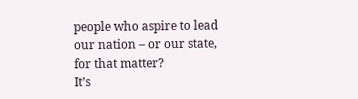people who aspire to lead our nation – or our state, for that matter?
It’s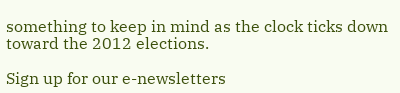something to keep in mind as the clock ticks down toward the 2012 elections.

Sign up for our e-newsletters